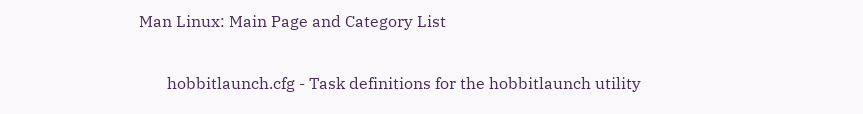Man Linux: Main Page and Category List


       hobbitlaunch.cfg - Task definitions for the hobbitlaunch utility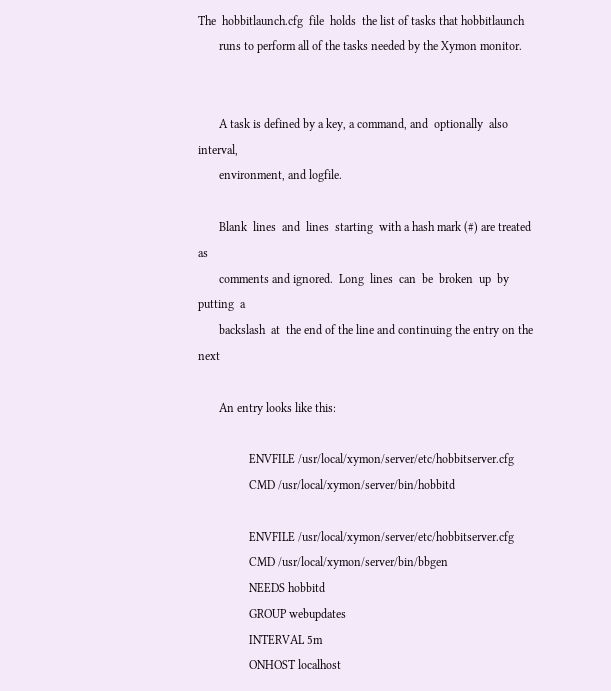The  hobbitlaunch.cfg  file  holds  the list of tasks that hobbitlaunch
       runs to perform all of the tasks needed by the Xymon monitor.


       A task is defined by a key, a command, and  optionally  also  interval,
       environment, and logfile.

       Blank  lines  and  lines  starting  with a hash mark (#) are treated as
       comments and ignored.  Long  lines  can  be  broken  up  by  putting  a
       backslash  at  the end of the line and continuing the entry on the next

       An entry looks like this:

                 ENVFILE /usr/local/xymon/server/etc/hobbitserver.cfg
                 CMD /usr/local/xymon/server/bin/hobbitd

                 ENVFILE /usr/local/xymon/server/etc/hobbitserver.cfg
                 CMD /usr/local/xymon/server/bin/bbgen
                 NEEDS hobbitd
                 GROUP webupdates
                 INTERVAL 5m
                 ONHOST localhost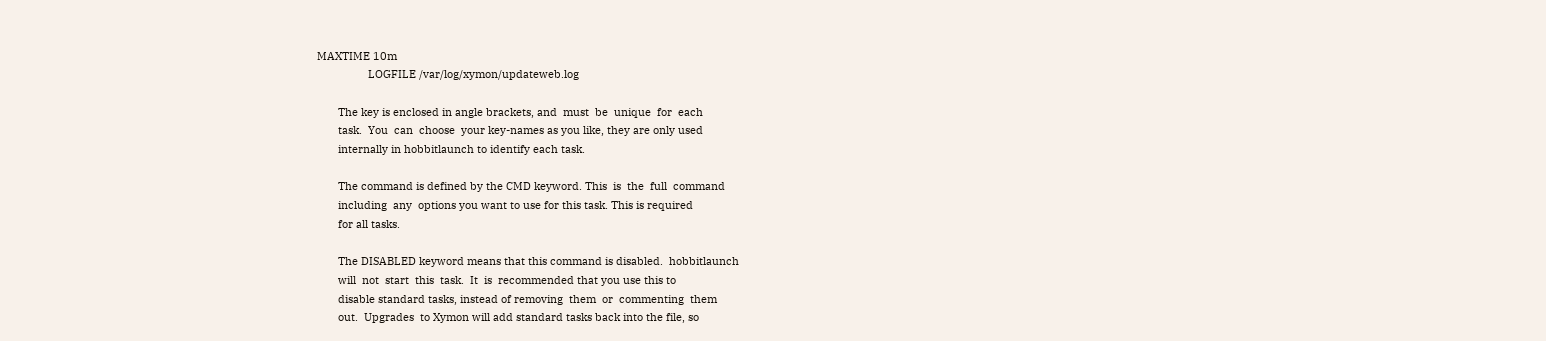MAXTIME 10m
                 LOGFILE /var/log/xymon/updateweb.log

       The key is enclosed in angle brackets, and  must  be  unique  for  each
       task.  You  can  choose  your key-names as you like, they are only used
       internally in hobbitlaunch to identify each task.

       The command is defined by the CMD keyword. This  is  the  full  command
       including  any  options you want to use for this task. This is required
       for all tasks.

       The DISABLED keyword means that this command is disabled.  hobbitlaunch
       will  not  start  this  task.  It  is  recommended that you use this to
       disable standard tasks, instead of removing  them  or  commenting  them
       out.  Upgrades  to Xymon will add standard tasks back into the file, so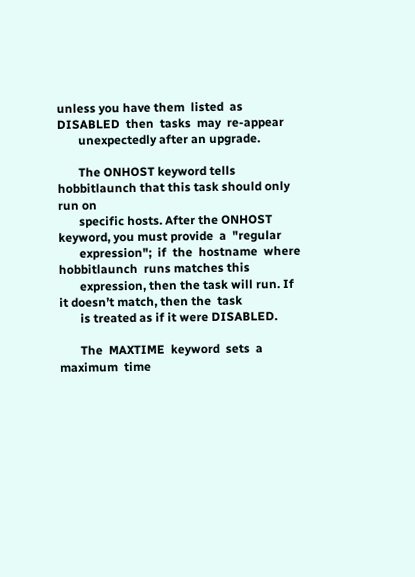unless you have them  listed  as  DISABLED  then  tasks  may  re-appear
       unexpectedly after an upgrade.

       The ONHOST keyword tells hobbitlaunch that this task should only run on
       specific hosts. After the ONHOST keyword, you must provide  a  "regular
       expression";  if  the  hostname  where  hobbitlaunch  runs matches this
       expression, then the task will run. If it doesn’t match, then the  task
       is treated as if it were DISABLED.

       The  MAXTIME  keyword  sets  a  maximum  time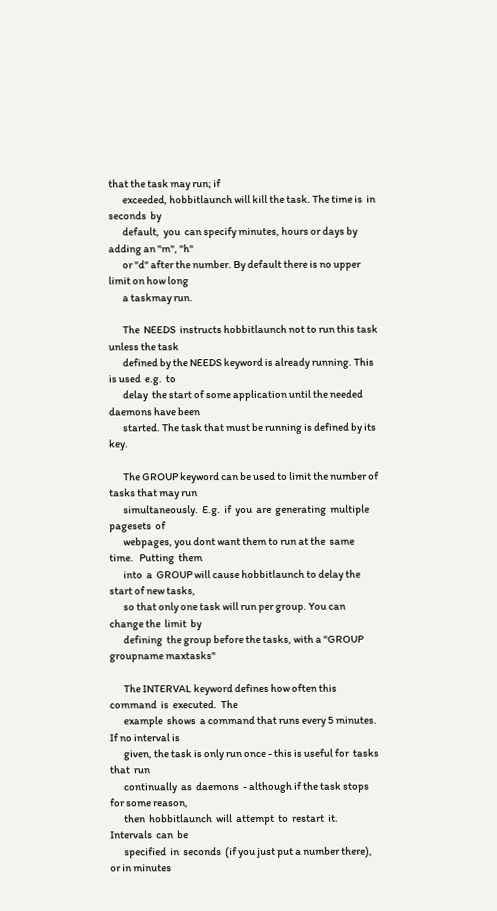that the task may run; if
       exceeded, hobbitlaunch will kill the task. The time is  in  seconds  by
       default,  you  can specify minutes, hours or days by adding an "m", "h"
       or "d" after the number. By default there is no upper limit on how long
       a taskmay run.

       The  NEEDS  instructs hobbitlaunch not to run this task unless the task
       defined by the NEEDS keyword is already running. This is used  e.g.  to
       delay  the start of some application until the needed daemons have been
       started. The task that must be running is defined by its key.

       The GROUP keyword can be used to limit the number of tasks that may run
       simultaneously.  E.g.  if  you  are  generating  multiple  pagesets  of
       webpages, you dont want them to run at the  same  time.   Putting  them
       into  a  GROUP will cause hobbitlaunch to delay the start of new tasks,
       so that only one task will run per group. You can change the  limit  by
       defining  the group before the tasks, with a "GROUP groupname maxtasks"

       The INTERVAL keyword defines how often this command  is  executed.  The
       example  shows  a command that runs every 5 minutes.  If no interval is
       given, the task is only run once - this is useful for  tasks  that  run
       continually  as  daemons  - although if the task stops for some reason,
       then  hobbitlaunch  will  attempt  to  restart  it.  Intervals  can  be
       specified  in  seconds  (if you just put a number there), or in minutes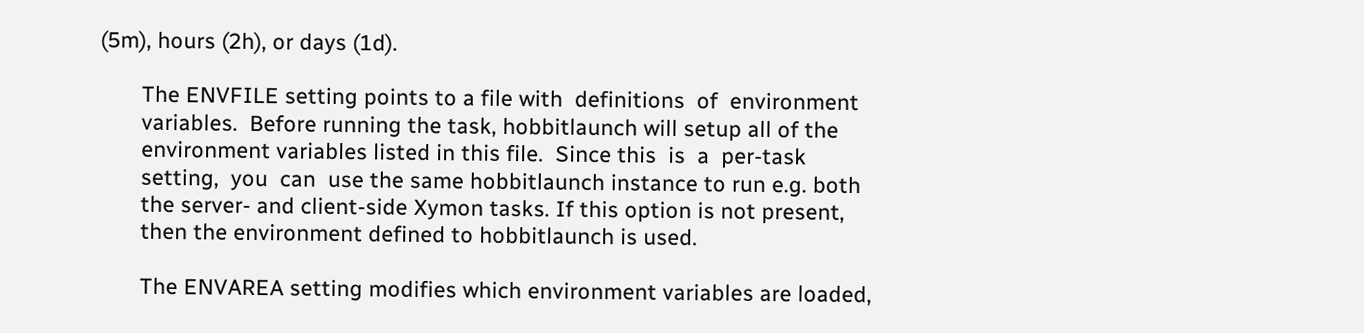(5m), hours (2h), or days (1d).

       The ENVFILE setting points to a file with  definitions  of  environment
       variables.  Before running the task, hobbitlaunch will setup all of the
       environment variables listed in this file.  Since this  is  a  per-task
       setting,  you  can  use the same hobbitlaunch instance to run e.g. both
       the server- and client-side Xymon tasks. If this option is not present,
       then the environment defined to hobbitlaunch is used.

       The ENVAREA setting modifies which environment variables are loaded,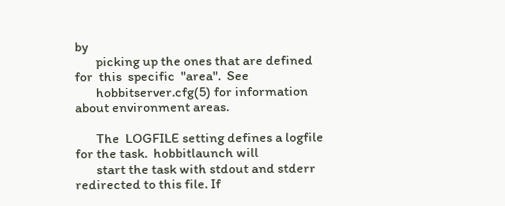by
       picking up the ones that are defined  for  this  specific  "area".  See
       hobbitserver.cfg(5) for information about environment areas.

       The  LOGFILE setting defines a logfile for the task.  hobbitlaunch will
       start the task with stdout and stderr redirected to this file. If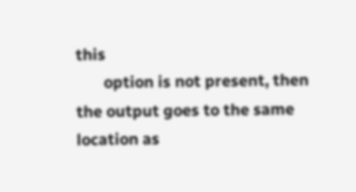this
       option is not present, then the output goes to the same location as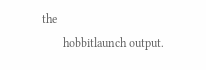the
       hobbitlaunch output.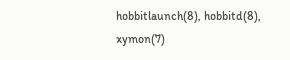hobbitlaunch(8), hobbitd(8), xymon(7)